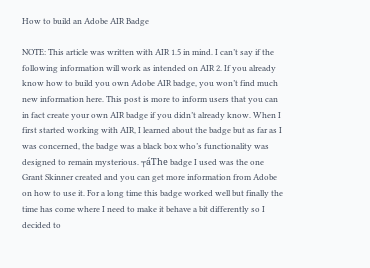How to build an Adobe AIR Badge

NOTE: This article was written with AIR 1.5 in mind. I can’t say if the following information will work as intended on AIR 2. If you already know how to build you own Adobe AIR badge, you won’t find much new information here. This post is more to inform users that you can in fact create your own AIR badge if you didn’t already know. When I first started working with AIR, I learned about the badge but as far as I was concerned, the badge was a black box who’s functionality was designed to remain mysterious. ┬áThe badge I used was the one Grant Skinner created and you can get more information from Adobe on how to use it. For a long time this badge worked well but finally the time has come where I need to make it behave a bit differently so I decided to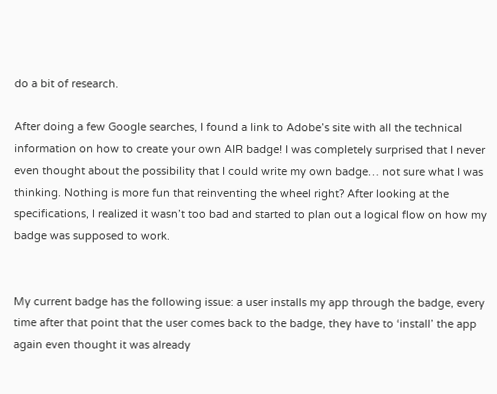do a bit of research.

After doing a few Google searches, I found a link to Adobe’s site with all the technical information on how to create your own AIR badge! I was completely surprised that I never even thought about the possibility that I could write my own badge… not sure what I was thinking. Nothing is more fun that reinventing the wheel right? After looking at the specifications, I realized it wasn’t too bad and started to plan out a logical flow on how my badge was supposed to work.


My current badge has the following issue: a user installs my app through the badge, every time after that point that the user comes back to the badge, they have to ‘install’ the app again even thought it was already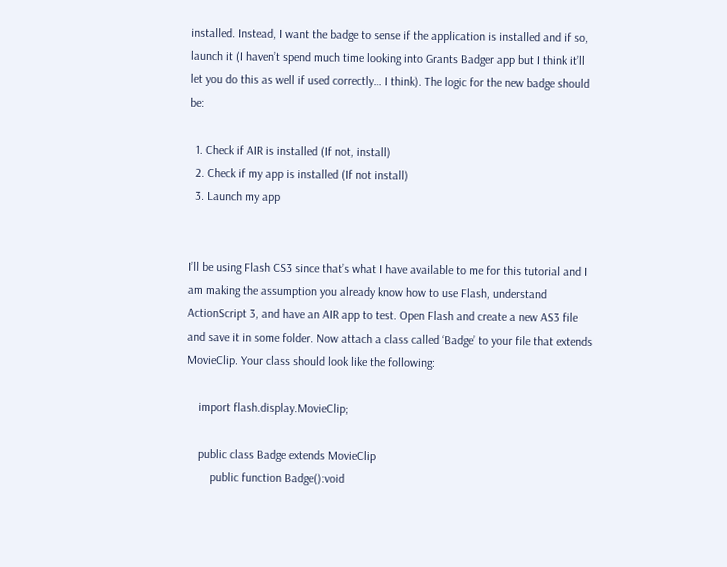installed. Instead, I want the badge to sense if the application is installed and if so, launch it (I haven’t spend much time looking into Grants Badger app but I think it’ll let you do this as well if used correctly… I think). The logic for the new badge should be:

  1. Check if AIR is installed (If not, install)
  2. Check if my app is installed (If not install)
  3. Launch my app


I’ll be using Flash CS3 since that’s what I have available to me for this tutorial and I am making the assumption you already know how to use Flash, understand ActionScript 3, and have an AIR app to test. Open Flash and create a new AS3 file and save it in some folder. Now attach a class called ‘Badge’ to your file that extends MovieClip. Your class should look like the following:

    import flash.display.MovieClip;

    public class Badge extends MovieClip
        public function Badge():void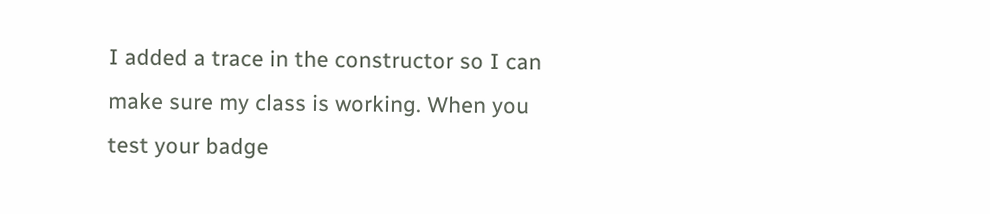I added a trace in the constructor so I can make sure my class is working. When you test your badge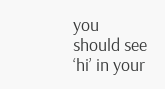you should see ‘hi’ in your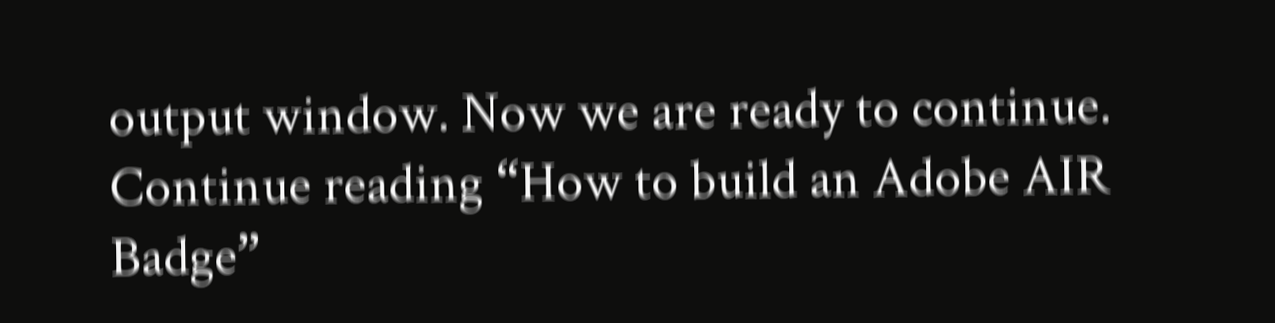output window. Now we are ready to continue. Continue reading “How to build an Adobe AIR Badge”